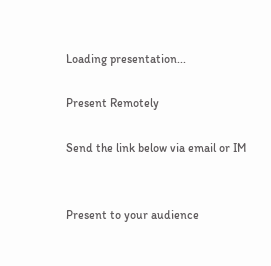Loading presentation...

Present Remotely

Send the link below via email or IM


Present to your audience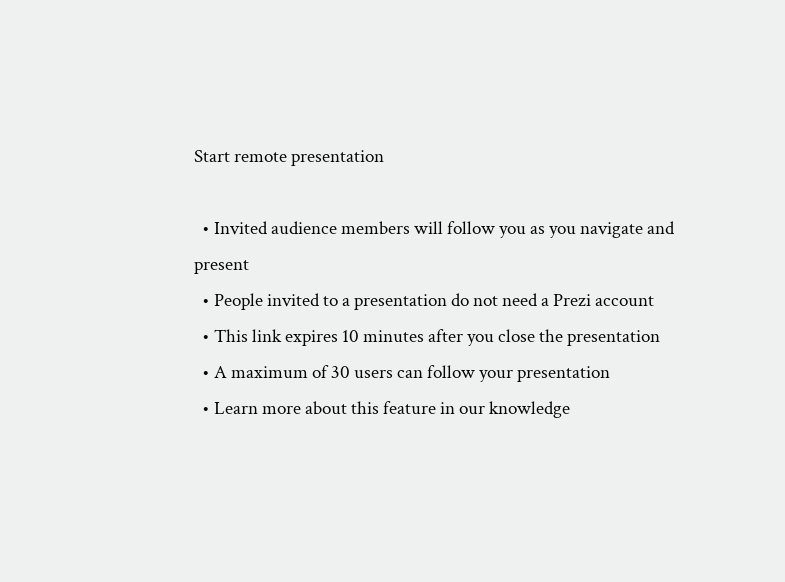Start remote presentation

  • Invited audience members will follow you as you navigate and present
  • People invited to a presentation do not need a Prezi account
  • This link expires 10 minutes after you close the presentation
  • A maximum of 30 users can follow your presentation
  • Learn more about this feature in our knowledge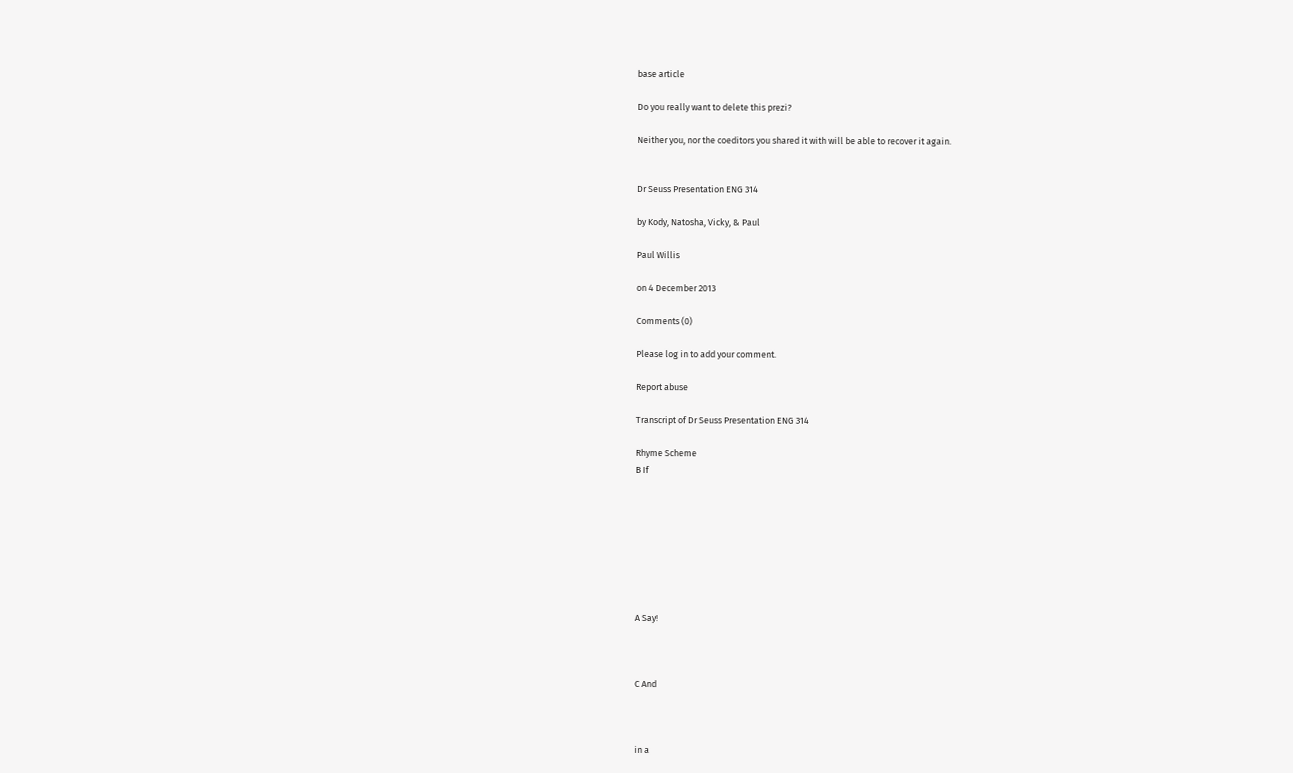base article

Do you really want to delete this prezi?

Neither you, nor the coeditors you shared it with will be able to recover it again.


Dr Seuss Presentation ENG 314

by Kody, Natosha, Vicky, & Paul

Paul Willis

on 4 December 2013

Comments (0)

Please log in to add your comment.

Report abuse

Transcript of Dr Seuss Presentation ENG 314

Rhyme Scheme
B If








A Say!



C And



in a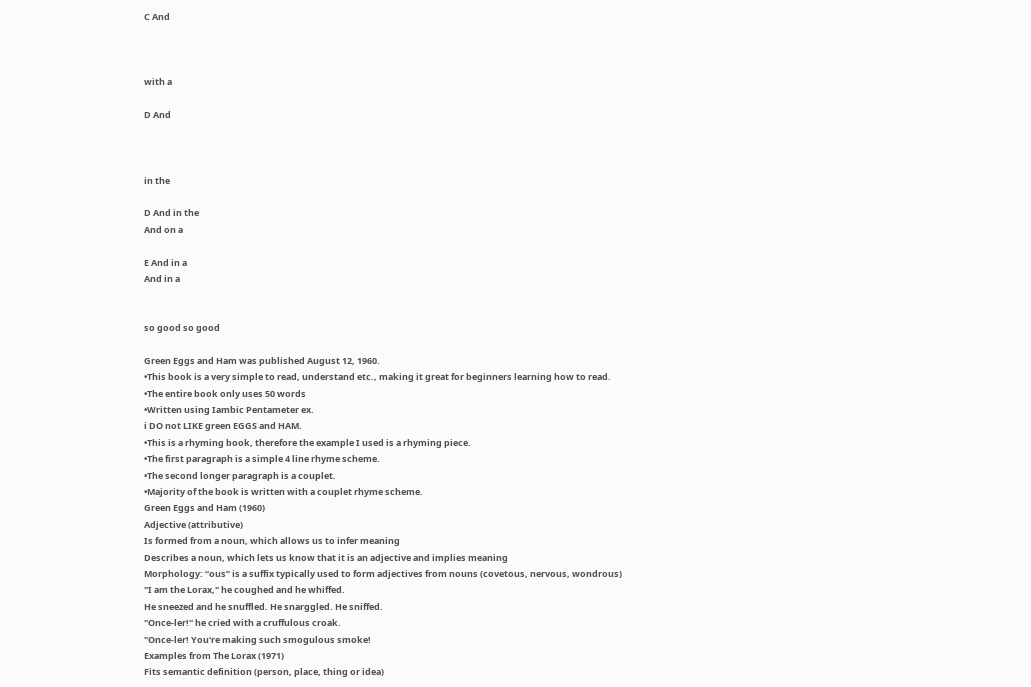C And



with a

D And



in the

D And in the
And on a

E And in a
And in a


so good so good

Green Eggs and Ham was published August 12, 1960.
•This book is a very simple to read, understand etc., making it great for beginners learning how to read.
•The entire book only uses 50 words
•Written using Iambic Pentameter ex.
i DO not LIKE green EGGS and HAM.
•This is a rhyming book, therefore the example I used is a rhyming piece.
•The first paragraph is a simple 4 line rhyme scheme.
•The second longer paragraph is a couplet.
•Majority of the book is written with a couplet rhyme scheme.
Green Eggs and Ham (1960)
Adjective (attributive)
Is formed from a noun, which allows us to infer meaning
Describes a noun, which lets us know that it is an adjective and implies meaning
Morphology: “ous” is a suffix typically used to form adjectives from nouns (covetous, nervous, wondrous)
"I am the Lorax," he coughed and he whiffed.
He sneezed and he snuffled. He snarggled. He sniffed.
"Once-ler!" he cried with a cruffulous croak.
"Once-ler! You're making such smogulous smoke!
Examples from The Lorax (1971)
Fits semantic definition (person, place, thing or idea)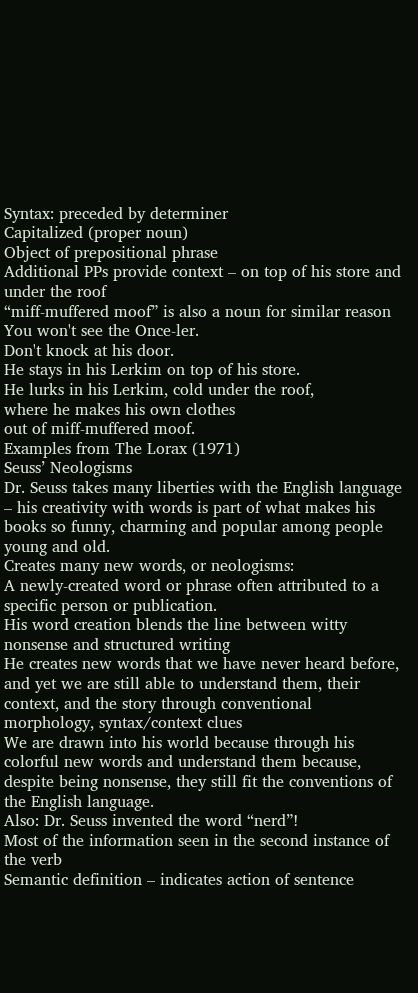Syntax: preceded by determiner
Capitalized (proper noun)
Object of prepositional phrase
Additional PPs provide context – on top of his store and under the roof
“miff-muffered moof” is also a noun for similar reason
You won't see the Once-ler.
Don't knock at his door.
He stays in his Lerkim on top of his store.
He lurks in his Lerkim, cold under the roof,
where he makes his own clothes
out of miff-muffered moof.
Examples from The Lorax (1971)
Seuss’ Neologisms
Dr. Seuss takes many liberties with the English language – his creativity with words is part of what makes his books so funny, charming and popular among people young and old.
Creates many new words, or neologisms:
A newly-created word or phrase often attributed to a specific person or publication.
His word creation blends the line between witty nonsense and structured writing
He creates new words that we have never heard before, and yet we are still able to understand them, their context, and the story through conventional morphology, syntax/context clues
We are drawn into his world because through his colorful new words and understand them because, despite being nonsense, they still fit the conventions of the English language.
Also: Dr. Seuss invented the word “nerd”!
Most of the information seen in the second instance of the verb
Semantic definition – indicates action of sentence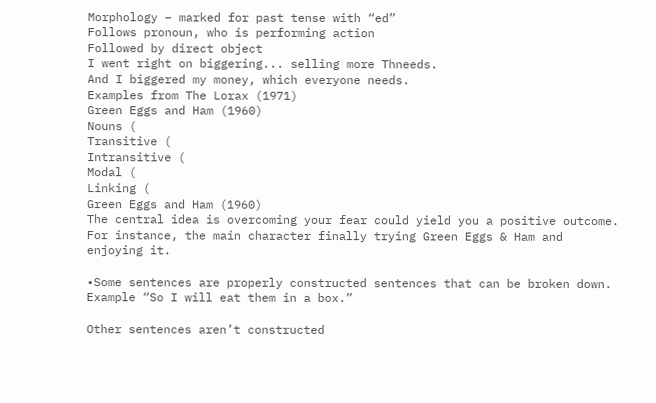Morphology – marked for past tense with “ed”
Follows pronoun, who is performing action
Followed by direct object
I went right on biggering... selling more Thneeds.
And I biggered my money, which everyone needs.
Examples from The Lorax (1971)
Green Eggs and Ham (1960)
Nouns (
Transitive (
Intransitive (
Modal (
Linking (
Green Eggs and Ham (1960)
The central idea is overcoming your fear could yield you a positive outcome. For instance, the main character finally trying Green Eggs & Ham and enjoying it.

•Some sentences are properly constructed sentences that can be broken down. Example “So I will eat them in a box.”

Other sentences aren’t constructed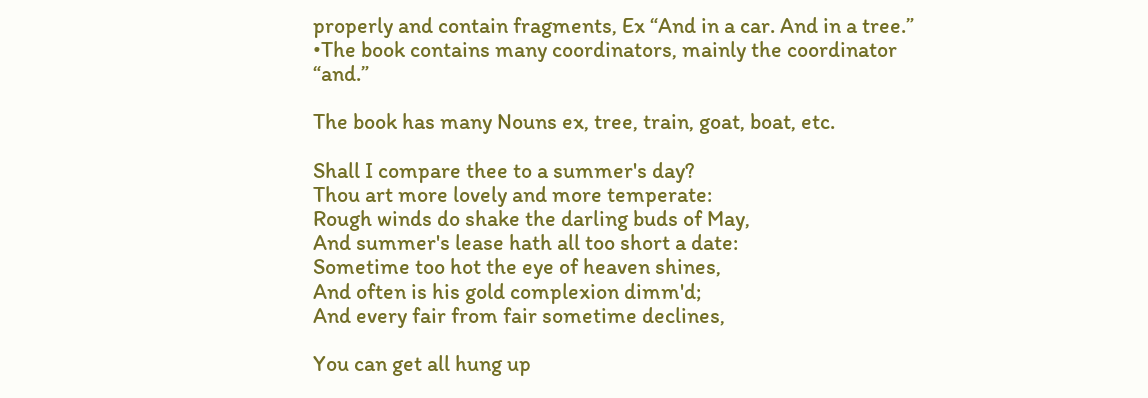properly and contain fragments, Ex “And in a car. And in a tree.”
•The book contains many coordinators, mainly the coordinator “and.”

The book has many Nouns ex, tree, train, goat, boat, etc.

Shall I compare thee to a summer's day?
Thou art more lovely and more temperate:
Rough winds do shake the darling buds of May,
And summer's lease hath all too short a date:
Sometime too hot the eye of heaven shines,
And often is his gold complexion dimm'd;
And every fair from fair sometime declines,

You can get all hung up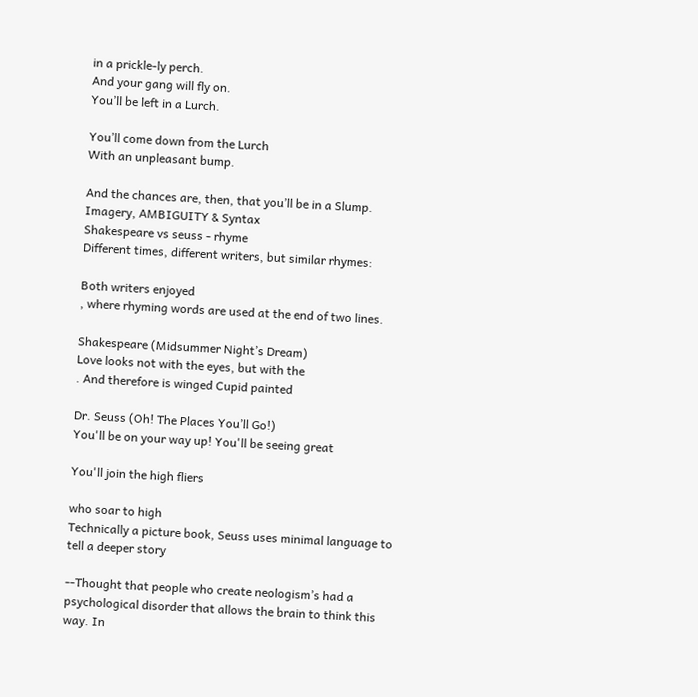in a prickle-ly perch.
And your gang will fly on.
You’ll be left in a Lurch.

You’ll come down from the Lurch
With an unpleasant bump.

And the chances are, then, that you’ll be in a Slump.
Imagery, AMBIGUITY & Syntax
Shakespeare vs seuss - rhyme
Different times, different writers, but similar rhymes:

Both writers enjoyed
, where rhyming words are used at the end of two lines.

Shakespeare (Midsummer Night’s Dream)
Love looks not with the eyes, but with the
. And therefore is winged Cupid painted

Dr. Seuss (Oh! The Places You’ll Go!)
You'll be on your way up! You'll be seeing great

You'll join the high fliers

who soar to high
Technically a picture book, Seuss uses minimal language to tell a deeper story

--Thought that people who create neologism’s had a psychological disorder that allows the brain to think this way. In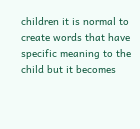children it is normal to create words that have specific meaning to the child but it becomes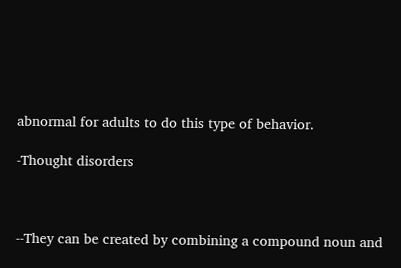abnormal for adults to do this type of behavior.

-Thought disorders



--They can be created by combining a compound noun and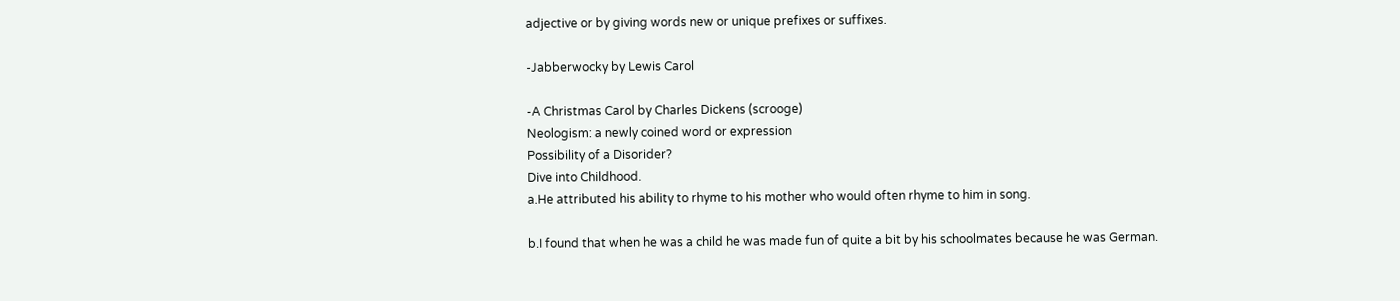adjective or by giving words new or unique prefixes or suffixes.

-Jabberwocky by Lewis Carol

-A Christmas Carol by Charles Dickens (scrooge)
Neologism: a newly coined word or expression
Possibility of a Disorider?
Dive into Childhood.
a.He attributed his ability to rhyme to his mother who would often rhyme to him in song.

b.I found that when he was a child he was made fun of quite a bit by his schoolmates because he was German.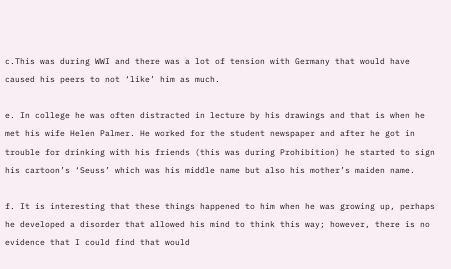c.This was during WWI and there was a lot of tension with Germany that would have caused his peers to not ‘like’ him as much.

e. In college he was often distracted in lecture by his drawings and that is when he met his wife Helen Palmer. He worked for the student newspaper and after he got in trouble for drinking with his friends (this was during Prohibition) he started to sign his cartoon’s ‘Seuss’ which was his middle name but also his mother’s maiden name.

f. It is interesting that these things happened to him when he was growing up, perhaps he developed a disorder that allowed his mind to think this way; however, there is no evidence that I could find that would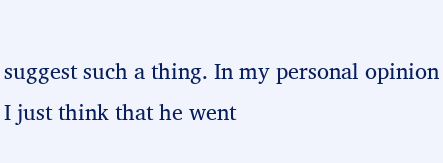suggest such a thing. In my personal opinion I just think that he went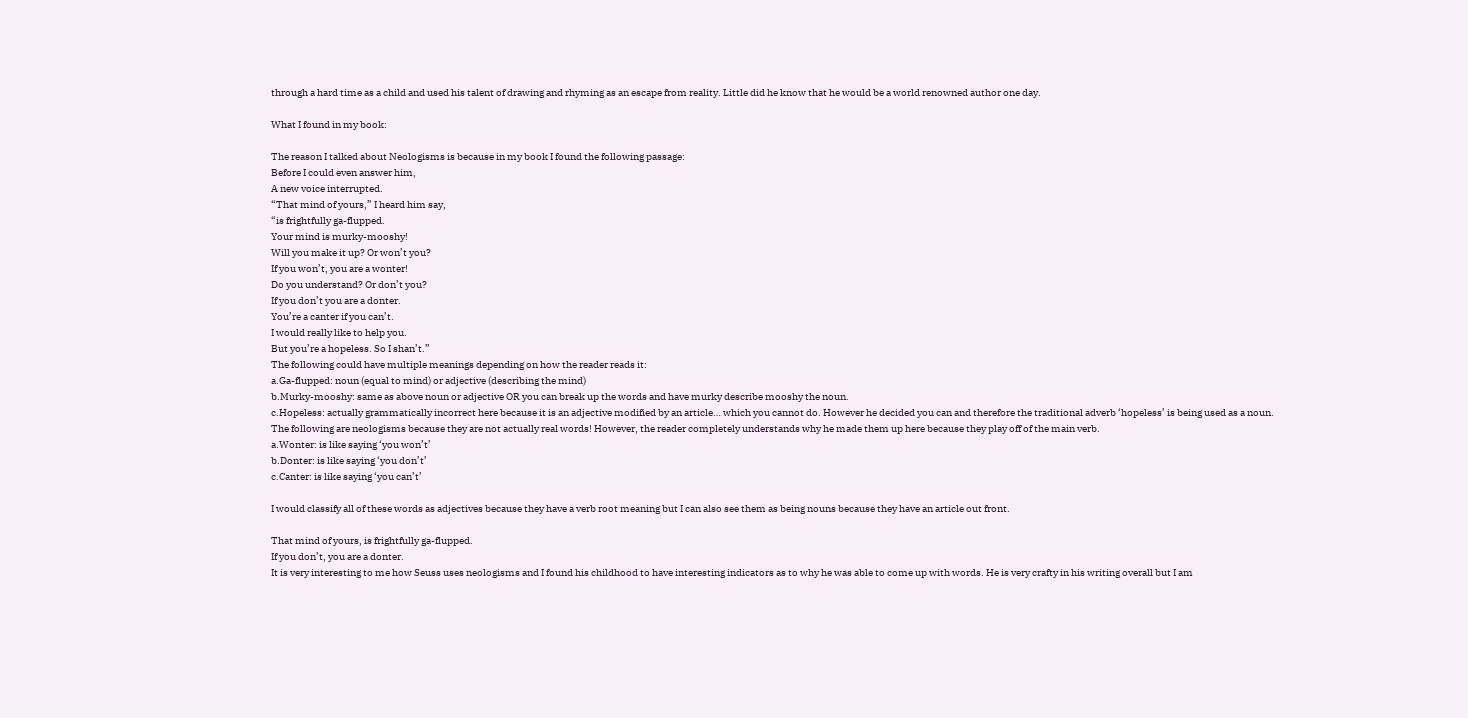through a hard time as a child and used his talent of drawing and rhyming as an escape from reality. Little did he know that he would be a world renowned author one day.

What I found in my book:

The reason I talked about Neologisms is because in my book I found the following passage:
Before I could even answer him,
A new voice interrupted.
“That mind of yours,” I heard him say,
“is frightfully ga-flupped.
Your mind is murky-mooshy!
Will you make it up? Or won’t you?
If you won’t, you are a wonter!
Do you understand? Or don’t you?
If you don’t you are a donter.
You’re a canter if you can’t.
I would really like to help you.
But you’re a hopeless. So I shan’t.”
The following could have multiple meanings depending on how the reader reads it:
a.Ga-flupped: noun (equal to mind) or adjective (describing the mind)
b.Murky-mooshy: same as above noun or adjective OR you can break up the words and have murky describe mooshy the noun.
c.Hopeless: actually grammatically incorrect here because it is an adjective modified by an article… which you cannot do. However he decided you can and therefore the traditional adverb ‘hopeless’ is being used as a noun.
The following are neologisms because they are not actually real words! However, the reader completely understands why he made them up here because they play off of the main verb.
a.Wonter: is like saying ‘you won’t’
b.Donter: is like saying ‘you don’t’
c.Canter: is like saying ‘you can’t’

I would classify all of these words as adjectives because they have a verb root meaning but I can also see them as being nouns because they have an article out front.

That mind of yours, is frightfully ga-flupped.
If you don’t, you are a donter.
It is very interesting to me how Seuss uses neologisms and I found his childhood to have interesting indicators as to why he was able to come up with words. He is very crafty in his writing overall but I am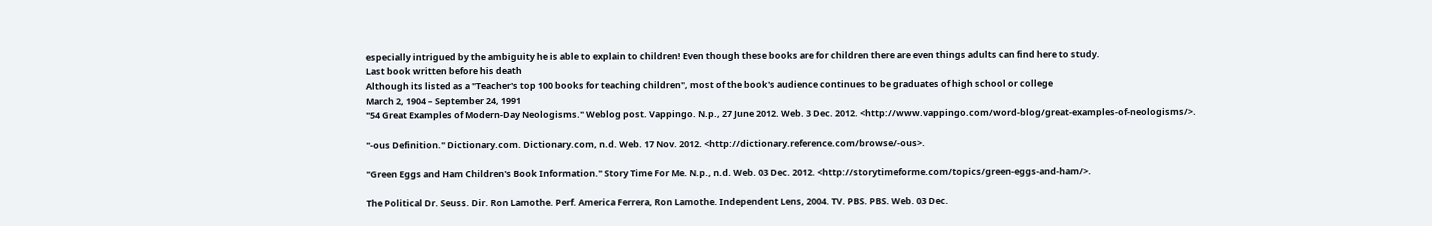especially intrigued by the ambiguity he is able to explain to children! Even though these books are for children there are even things adults can find here to study.
Last book written before his death
Although its listed as a "Teacher's top 100 books for teaching children", most of the book's audience continues to be graduates of high school or college
March 2, 1904 – September 24, 1991
"54 Great Examples of Modern-Day Neologisms." Weblog post. Vappingo. N.p., 27 June 2012. Web. 3 Dec. 2012. <http://www.vappingo.com/word-blog/great-examples-of-neologisms/>.

"-ous Definition." Dictionary.com. Dictionary.com, n.d. Web. 17 Nov. 2012. <http://dictionary.reference.com/browse/-ous>.

"Green Eggs and Ham Children's Book Information." Story Time For Me. N.p., n.d. Web. 03 Dec. 2012. <http://storytimeforme.com/topics/green-eggs-and-ham/>.

The Political Dr. Seuss. Dir. Ron Lamothe. Perf. America Ferrera, Ron Lamothe. Independent Lens, 2004. TV. PBS. PBS. Web. 03 Dec.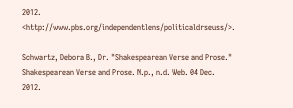2012. <http://www.pbs.org/independentlens/politicaldrseuss/>.

Schwartz, Debora B., Dr. "Shakespearean Verse and Prose." Shakespearean Verse and Prose. N.p., n.d. Web. 04 Dec. 2012.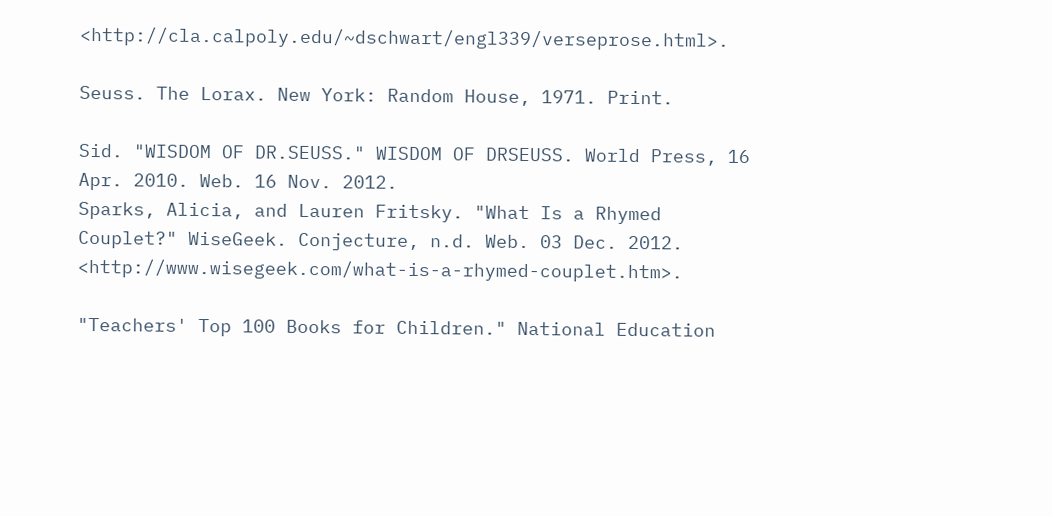<http://cla.calpoly.edu/~dschwart/engl339/verseprose.html>.

Seuss. The Lorax. New York: Random House, 1971. Print.

Sid. "WISDOM OF DR.SEUSS." WISDOM OF DRSEUSS. World Press, 16 Apr. 2010. Web. 16 Nov. 2012.
Sparks, Alicia, and Lauren Fritsky. "What Is a Rhymed Couplet?" WiseGeek. Conjecture, n.d. Web. 03 Dec. 2012. <http://www.wisegeek.com/what-is-a-rhymed-couplet.htm>.

"Teachers' Top 100 Books for Children." National Education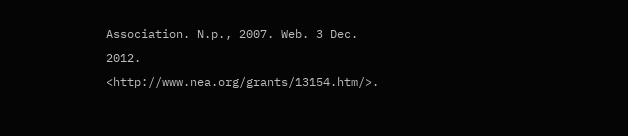Association. N.p., 2007. Web. 3 Dec. 2012. <http://www.nea.org/grants/13154.htm/>.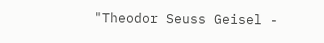"Theodor Seuss Geisel -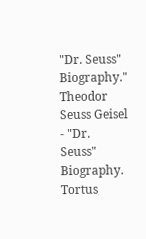"Dr. Seuss" Biography." Theodor Seuss Geisel - "Dr. Seuss" Biography. Tortus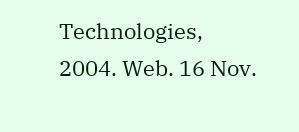Technologies, 2004. Web. 16 Nov.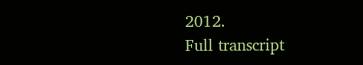2012.
Full transcript